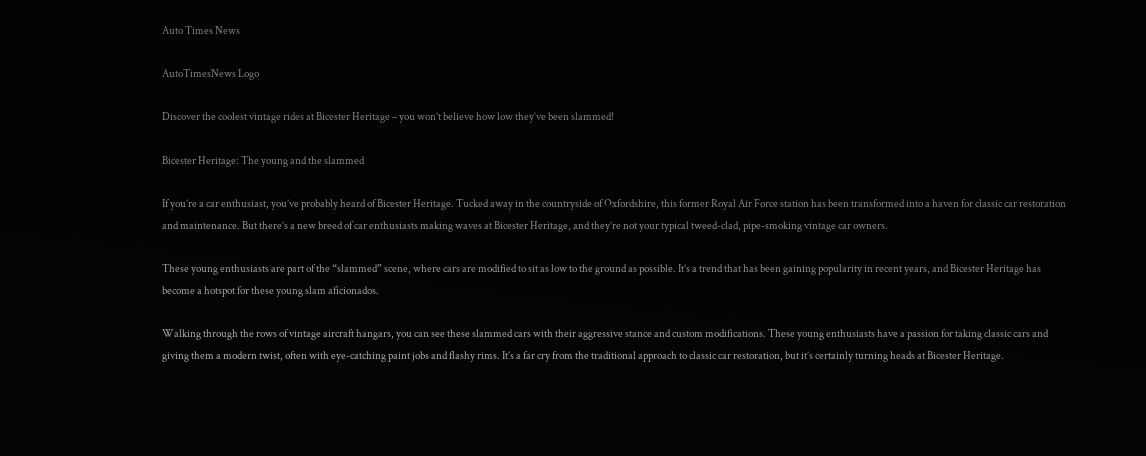Auto Times News

AutoTimesNews Logo

Discover the coolest vintage rides at Bicester Heritage – you won’t believe how low they’ve been slammed!

Bicester Heritage: The young and the slammed

If you’re a car enthusiast, you’ve probably heard of Bicester Heritage. Tucked away in the countryside of Oxfordshire, this former Royal Air Force station has been transformed into a haven for classic car restoration and maintenance. But there’s a new breed of car enthusiasts making waves at Bicester Heritage, and they’re not your typical tweed-clad, pipe-smoking vintage car owners.

These young enthusiasts are part of the “slammed” scene, where cars are modified to sit as low to the ground as possible. It’s a trend that has been gaining popularity in recent years, and Bicester Heritage has become a hotspot for these young slam aficionados.

Walking through the rows of vintage aircraft hangars, you can see these slammed cars with their aggressive stance and custom modifications. These young enthusiasts have a passion for taking classic cars and giving them a modern twist, often with eye-catching paint jobs and flashy rims. It’s a far cry from the traditional approach to classic car restoration, but it’s certainly turning heads at Bicester Heritage.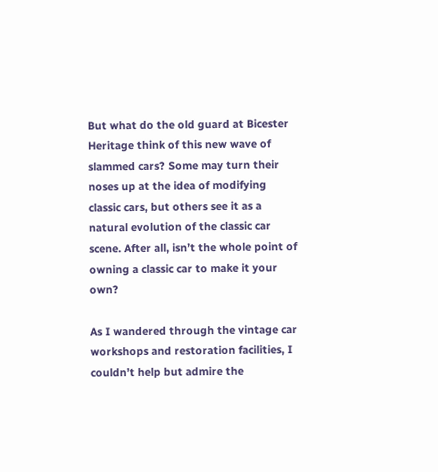But what do the old guard at Bicester Heritage think of this new wave of slammed cars? Some may turn their noses up at the idea of modifying classic cars, but others see it as a natural evolution of the classic car scene. After all, isn’t the whole point of owning a classic car to make it your own?

As I wandered through the vintage car workshops and restoration facilities, I couldn’t help but admire the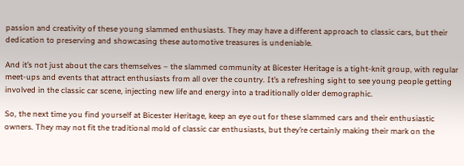passion and creativity of these young slammed enthusiasts. They may have a different approach to classic cars, but their dedication to preserving and showcasing these automotive treasures is undeniable.

And it’s not just about the cars themselves – the slammed community at Bicester Heritage is a tight-knit group, with regular meet-ups and events that attract enthusiasts from all over the country. It’s a refreshing sight to see young people getting involved in the classic car scene, injecting new life and energy into a traditionally older demographic.

So, the next time you find yourself at Bicester Heritage, keep an eye out for these slammed cars and their enthusiastic owners. They may not fit the traditional mold of classic car enthusiasts, but they’re certainly making their mark on the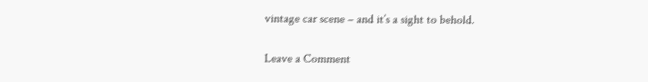vintage car scene – and it’s a sight to behold.

Leave a Comment